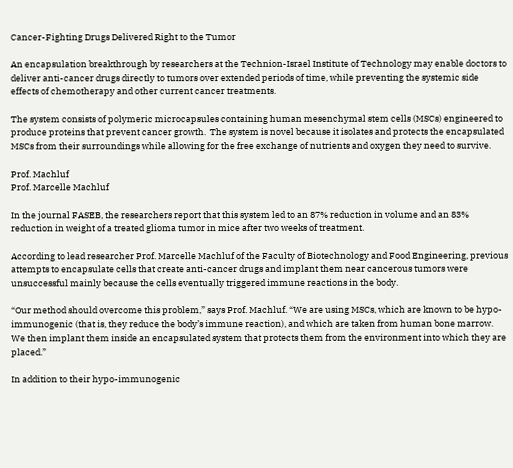Cancer-Fighting Drugs Delivered Right to the Tumor

An encapsulation breakthrough by researchers at the Technion-Israel Institute of Technology may enable doctors to deliver anti-cancer drugs directly to tumors over extended periods of time, while preventing the systemic side effects of chemotherapy and other current cancer treatments.

The system consists of polymeric microcapsules containing human mesenchymal stem cells (MSCs) engineered to produce proteins that prevent cancer growth.  The system is novel because it isolates and protects the encapsulated MSCs from their surroundings while allowing for the free exchange of nutrients and oxygen they need to survive.

Prof. Machluf
Prof. Marcelle Machluf

In the journal FASEB, the researchers report that this system led to an 87% reduction in volume and an 83% reduction in weight of a treated glioma tumor in mice after two weeks of treatment.

According to lead researcher Prof. Marcelle Machluf of the Faculty of Biotechnology and Food Engineering, previous attempts to encapsulate cells that create anti-cancer drugs and implant them near cancerous tumors were unsuccessful mainly because the cells eventually triggered immune reactions in the body.

“Our method should overcome this problem,” says Prof. Machluf. “We are using MSCs, which are known to be hypo-immunogenic (that is, they reduce the body’s immune reaction), and which are taken from human bone marrow.  We then implant them inside an encapsulated system that protects them from the environment into which they are placed.”

In addition to their hypo-immunogenic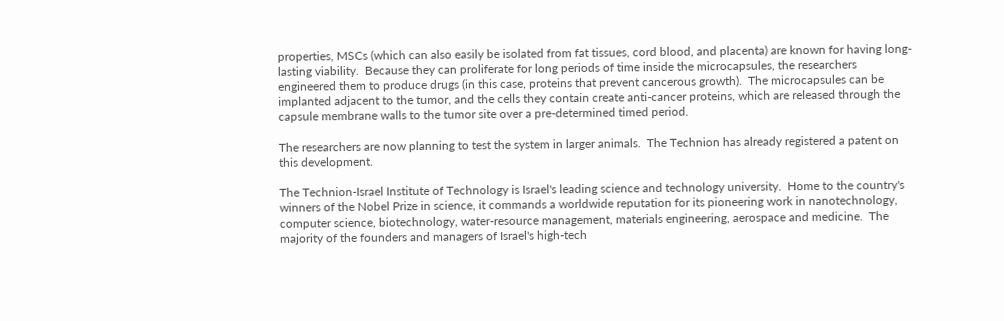properties, MSCs (which can also easily be isolated from fat tissues, cord blood, and placenta) are known for having long-lasting viability.  Because they can proliferate for long periods of time inside the microcapsules, the researchers engineered them to produce drugs (in this case, proteins that prevent cancerous growth).  The microcapsules can be implanted adjacent to the tumor, and the cells they contain create anti-cancer proteins, which are released through the capsule membrane walls to the tumor site over a pre-determined timed period.

The researchers are now planning to test the system in larger animals.  The Technion has already registered a patent on this development.

The Technion-Israel Institute of Technology is Israel's leading science and technology university.  Home to the country's winners of the Nobel Prize in science, it commands a worldwide reputation for its pioneering work in nanotechnology, computer science, biotechnology, water-resource management, materials engineering, aerospace and medicine.  The majority of the founders and managers of Israel's high-tech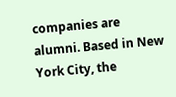companies are alumni. Based in New York City, the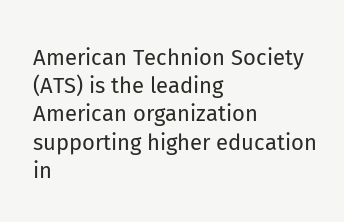American Technion Society (ATS) is the leading American organization supporting higher education in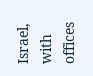Israel, with offices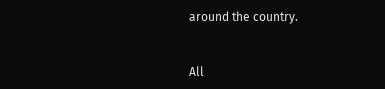around the country.


All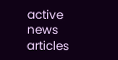active news articles